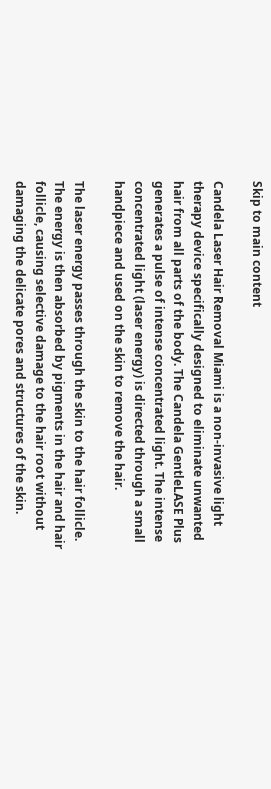Skip to main content

Candela Laser Hair Removal Miami is a non-invasive light therapy device specifically designed to eliminate unwanted hair from all parts of the body. The Candela GentleLASE Plus generates a pulse of intense concentrated light. The intense concentrated light (laser energy) is directed through a small handpiece and used on the skin to remove the hair.

The laser energy passes through the skin to the hair follicle. The energy is then absorbed by pigments in the hair and hair follicle, causing selective damage to the hair root without damaging the delicate pores and structures of the skin.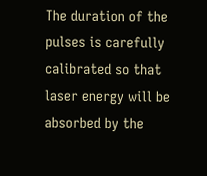The duration of the pulses is carefully calibrated so that laser energy will be absorbed by the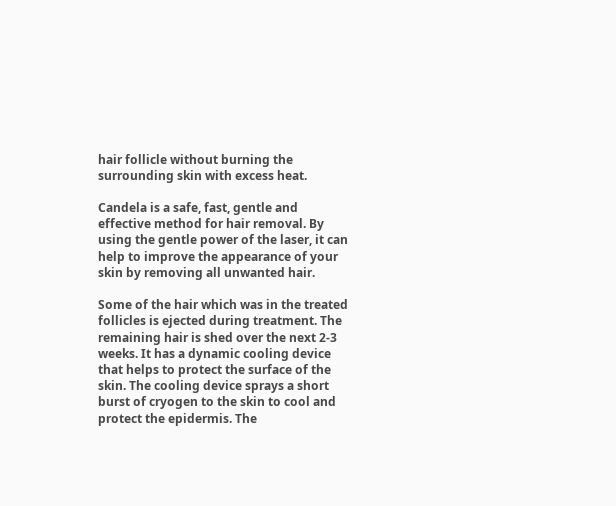hair follicle without burning the surrounding skin with excess heat.

Candela is a safe, fast, gentle and effective method for hair removal. By using the gentle power of the laser, it can help to improve the appearance of your skin by removing all unwanted hair.

Some of the hair which was in the treated follicles is ejected during treatment. The remaining hair is shed over the next 2-3 weeks. It has a dynamic cooling device that helps to protect the surface of the skin. The cooling device sprays a short burst of cryogen to the skin to cool and protect the epidermis. The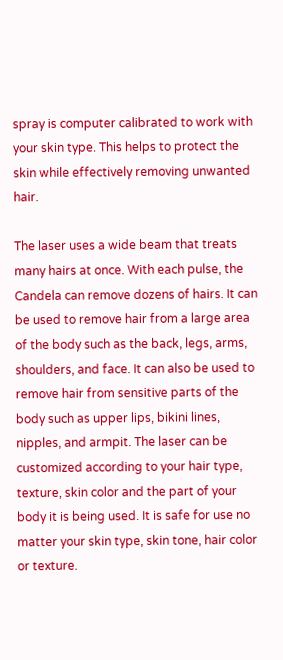spray is computer calibrated to work with your skin type. This helps to protect the skin while effectively removing unwanted hair.

The laser uses a wide beam that treats many hairs at once. With each pulse, the Candela can remove dozens of hairs. It can be used to remove hair from a large area of the body such as the back, legs, arms, shoulders, and face. It can also be used to remove hair from sensitive parts of the body such as upper lips, bikini lines, nipples, and armpit. The laser can be customized according to your hair type, texture, skin color and the part of your body it is being used. It is safe for use no matter your skin type, skin tone, hair color or texture.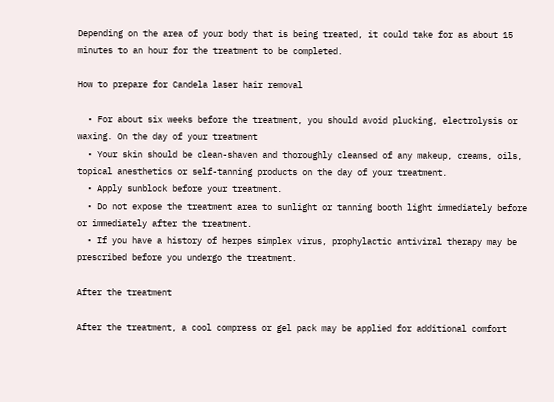Depending on the area of your body that is being treated, it could take for as about 15 minutes to an hour for the treatment to be completed.

How to prepare for Candela laser hair removal

  • For about six weeks before the treatment, you should avoid plucking, electrolysis or waxing. On the day of your treatment
  • Your skin should be clean-shaven and thoroughly cleansed of any makeup, creams, oils, topical anesthetics or self-tanning products on the day of your treatment.
  • Apply sunblock before your treatment.
  • Do not expose the treatment area to sunlight or tanning booth light immediately before or immediately after the treatment.
  • If you have a history of herpes simplex virus, prophylactic antiviral therapy may be prescribed before you undergo the treatment.

After the treatment

After the treatment, a cool compress or gel pack may be applied for additional comfort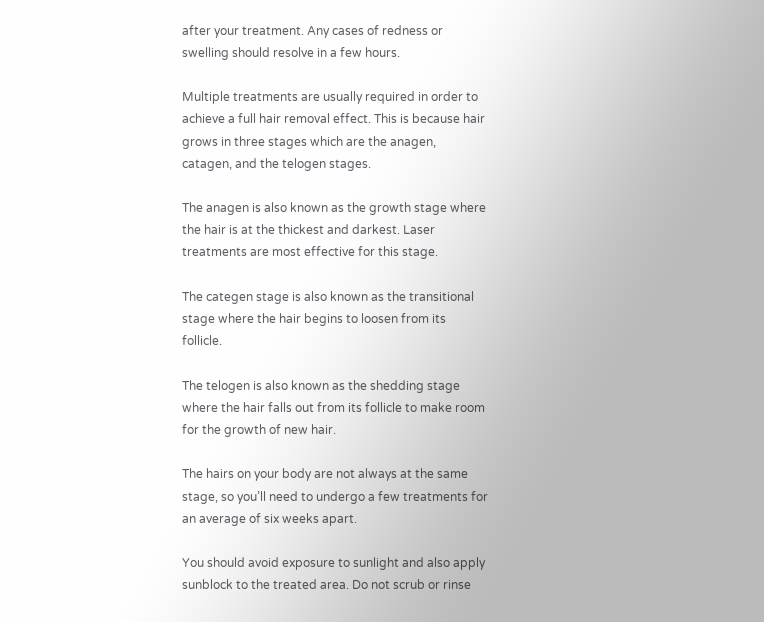after your treatment. Any cases of redness or swelling should resolve in a few hours.

Multiple treatments are usually required in order to achieve a full hair removal effect. This is because hair grows in three stages which are the anagen, catagen, and the telogen stages.

The anagen is also known as the growth stage where the hair is at the thickest and darkest. Laser treatments are most effective for this stage.

The categen stage is also known as the transitional stage where the hair begins to loosen from its follicle.

The telogen is also known as the shedding stage where the hair falls out from its follicle to make room for the growth of new hair.

The hairs on your body are not always at the same stage, so you’ll need to undergo a few treatments for an average of six weeks apart.

You should avoid exposure to sunlight and also apply sunblock to the treated area. Do not scrub or rinse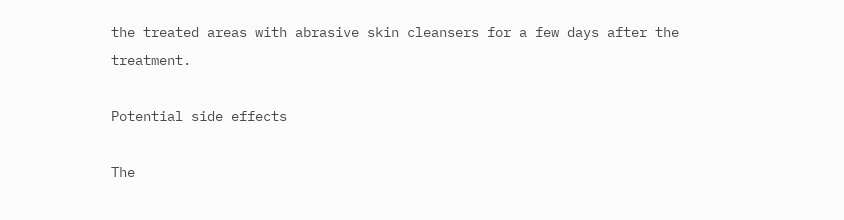the treated areas with abrasive skin cleansers for a few days after the treatment.

Potential side effects

The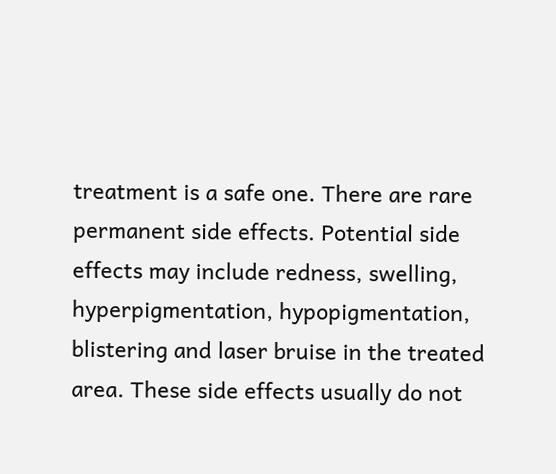treatment is a safe one. There are rare permanent side effects. Potential side effects may include redness, swelling, hyperpigmentation, hypopigmentation, blistering and laser bruise in the treated area. These side effects usually do not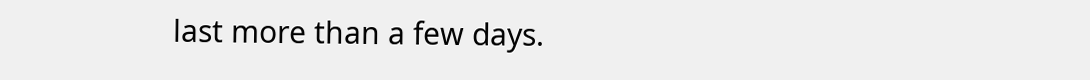last more than a few days.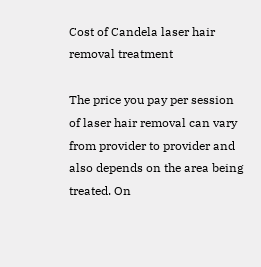Cost of Candela laser hair removal treatment

The price you pay per session of laser hair removal can vary from provider to provider and also depends on the area being treated. On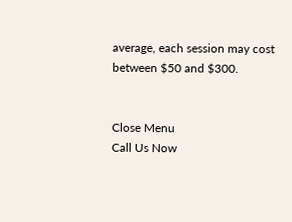average, each session may cost between $50 and $300.


Close Menu
Call Us Now